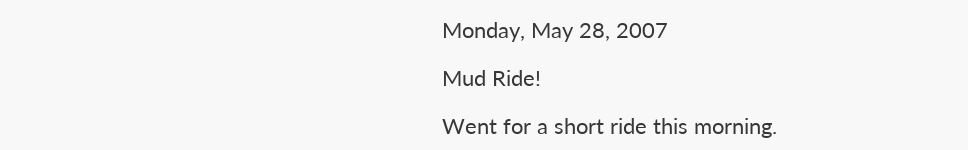Monday, May 28, 2007

Mud Ride!

Went for a short ride this morning.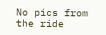No pics from the ride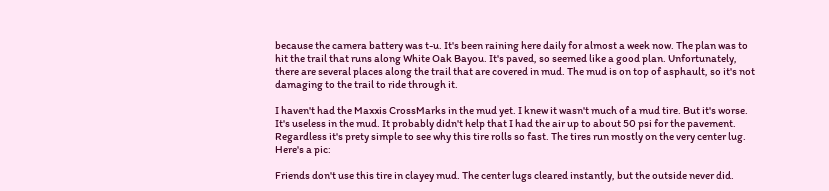because the camera battery was t-u. It's been raining here daily for almost a week now. The plan was to hit the trail that runs along White Oak Bayou. It's paved, so seemed like a good plan. Unfortunately, there are several places along the trail that are covered in mud. The mud is on top of asphault, so it's not damaging to the trail to ride through it.

I haven't had the Maxxis CrossMarks in the mud yet. I knew it wasn't much of a mud tire. But it's worse. It's useless in the mud. It probably didn't help that I had the air up to about 50 psi for the pavement. Regardless it's prety simple to see why this tire rolls so fast. The tires run mostly on the very center lug. Here's a pic:

Friends don't use this tire in clayey mud. The center lugs cleared instantly, but the outside never did.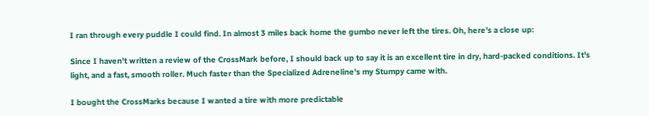I ran through every puddle I could find. In almost 3 miles back home the gumbo never left the tires. Oh, here's a close up:

Since I haven't written a review of the CrossMark before, I should back up to say it is an excellent tire in dry, hard-packed conditions. It's light, and a fast, smooth roller. Much faster than the Specialized Adreneline's my Stumpy came with.

I bought the CrossMarks because I wanted a tire with more predictable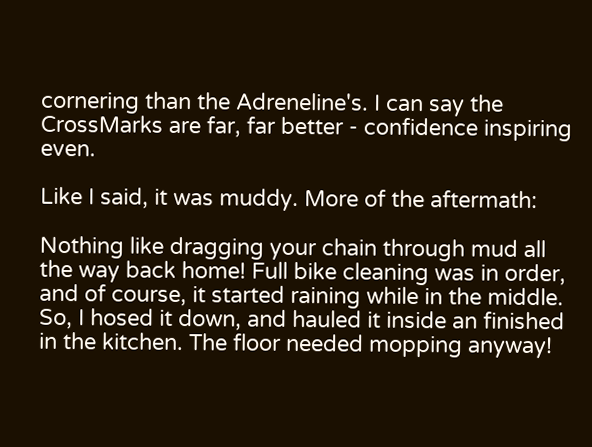cornering than the Adreneline's. I can say the CrossMarks are far, far better - confidence inspiring even.

Like I said, it was muddy. More of the aftermath:

Nothing like dragging your chain through mud all the way back home! Full bike cleaning was in order, and of course, it started raining while in the middle. So, I hosed it down, and hauled it inside an finished in the kitchen. The floor needed mopping anyway!